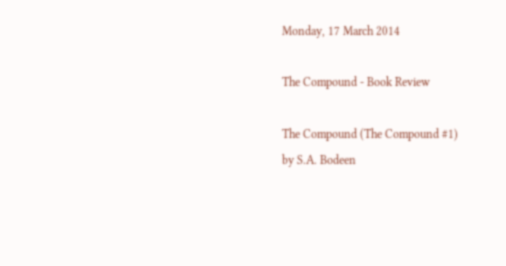Monday, 17 March 2014

The Compound - Book Review

The Compound (The Compound #1)
by S.A. Bodeen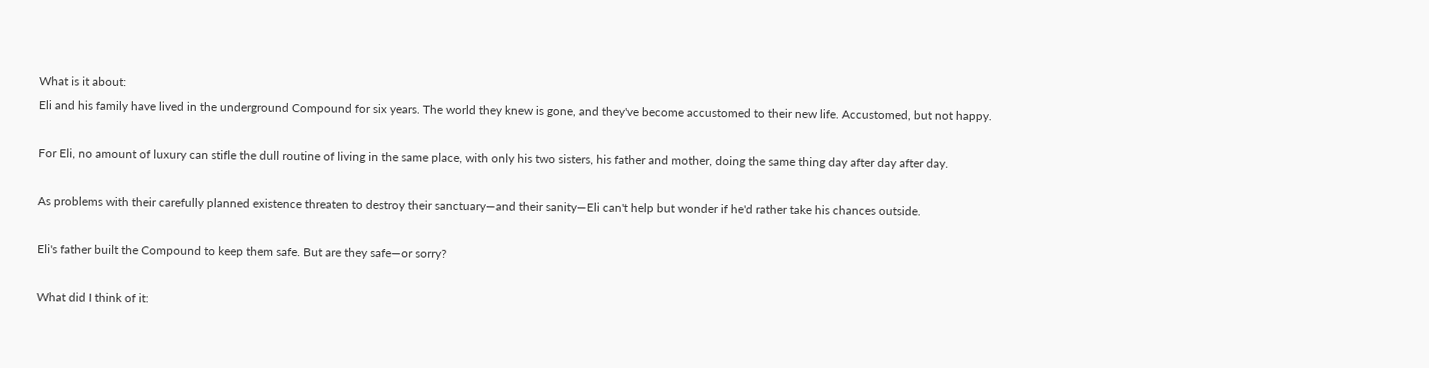What is it about:
Eli and his family have lived in the underground Compound for six years. The world they knew is gone, and they've become accustomed to their new life. Accustomed, but not happy.

For Eli, no amount of luxury can stifle the dull routine of living in the same place, with only his two sisters, his father and mother, doing the same thing day after day after day.

As problems with their carefully planned existence threaten to destroy their sanctuary—and their sanity—Eli can't help but wonder if he'd rather take his chances outside.

Eli's father built the Compound to keep them safe. But are they safe—or sorry?

What did I think of it: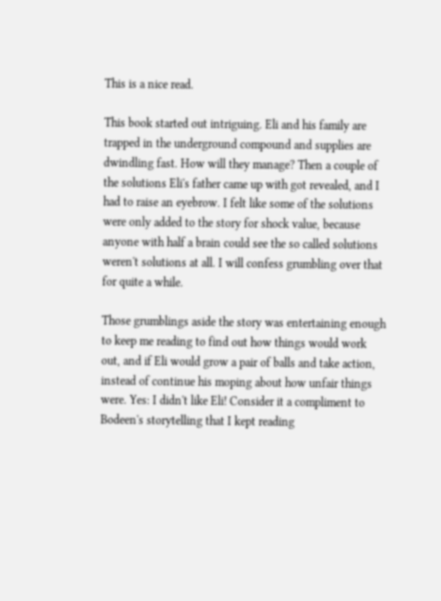This is a nice read.

This book started out intriguing. Eli and his family are trapped in the underground compound and supplies are dwindling fast. How will they manage? Then a couple of the solutions Eli's father came up with got revealed, and I had to raise an eyebrow. I felt like some of the solutions were only added to the story for shock value, because anyone with half a brain could see the so called solutions weren't solutions at all. I will confess grumbling over that for quite a while.

Those grumblings aside the story was entertaining enough to keep me reading to find out how things would work out, and if Eli would grow a pair of balls and take action, instead of continue his moping about how unfair things were. Yes: I didn't like Eli! Consider it a compliment to Bodeen's storytelling that I kept reading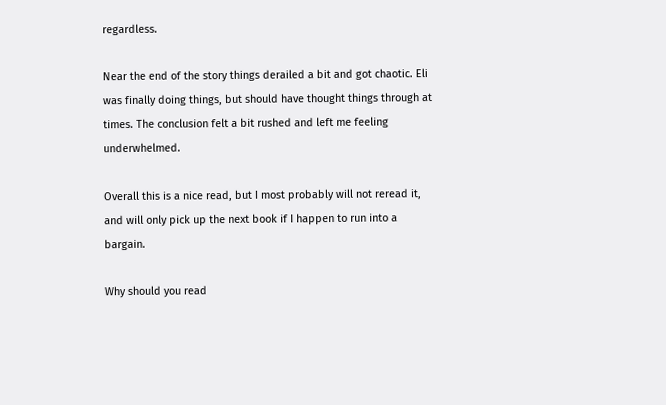regardless.

Near the end of the story things derailed a bit and got chaotic. Eli was finally doing things, but should have thought things through at times. The conclusion felt a bit rushed and left me feeling underwhelmed.

Overall this is a nice read, but I most probably will not reread it, and will only pick up the next book if I happen to run into a bargain.

Why should you read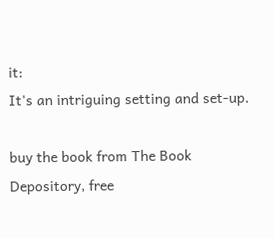it:
It's an intriguing setting and set-up.

buy the book from The Book Depository, free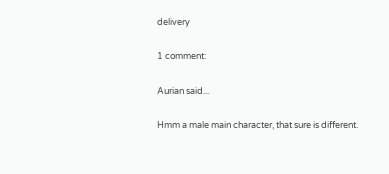delivery

1 comment:

Aurian said...

Hmm a male main character, that sure is different.